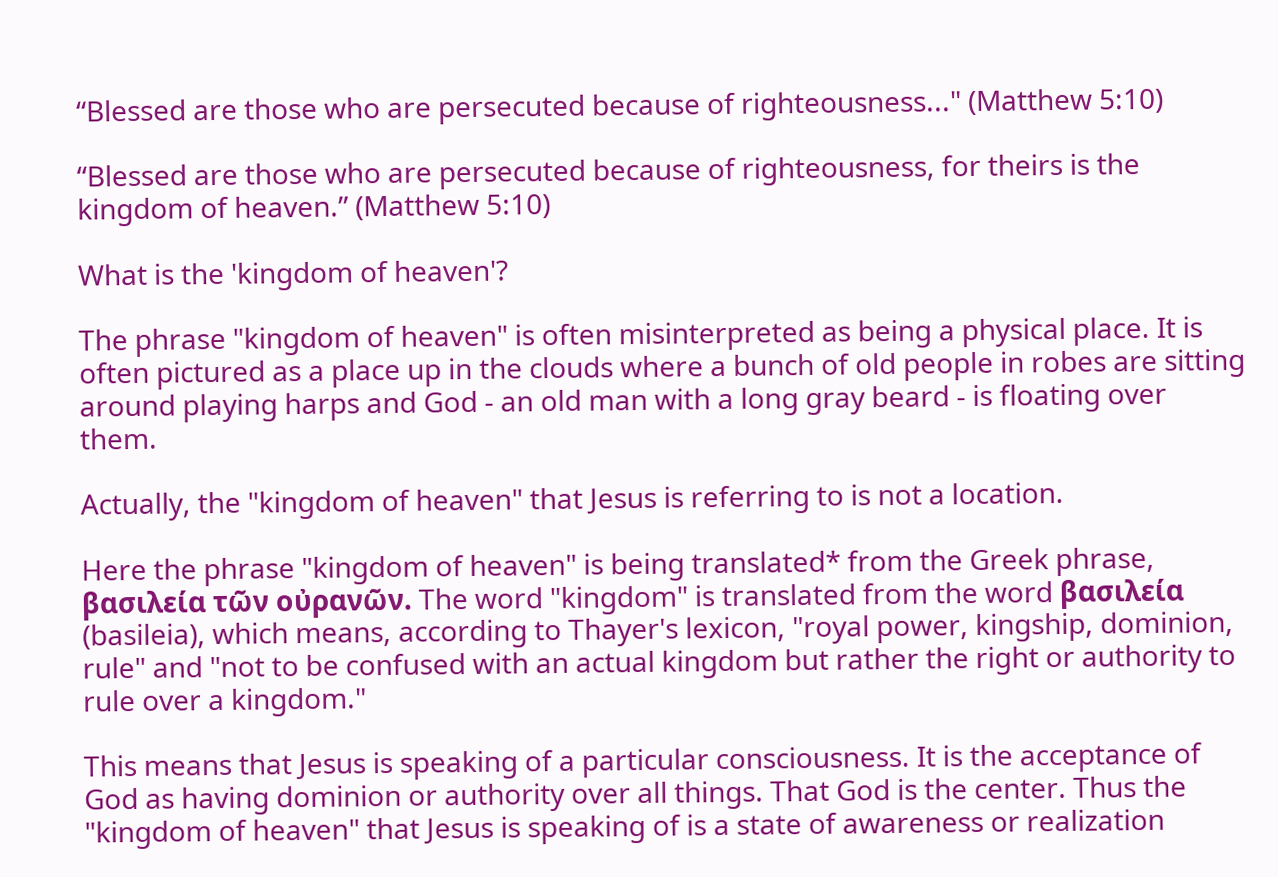“Blessed are those who are persecuted because of righteousness..." (Matthew 5:10)

“Blessed are those who are persecuted because of righteousness, for theirs is the kingdom of heaven.” (Matthew 5:10)

What is the 'kingdom of heaven'?

The phrase "kingdom of heaven" is often misinterpreted as being a physical place. It is often pictured as a place up in the clouds where a bunch of old people in robes are sitting around playing harps and God - an old man with a long gray beard - is floating over them.

Actually, the "kingdom of heaven" that Jesus is referring to is not a location.

Here the phrase "kingdom of heaven" is being translated* from the Greek phrase, βασιλεία τῶν οὐρανῶν. The word "kingdom" is translated from the word βασιλεία (basileia), which means, according to Thayer's lexicon, "royal power, kingship, dominion, rule" and "not to be confused with an actual kingdom but rather the right or authority to rule over a kingdom."

This means that Jesus is speaking of a particular consciousness. It is the acceptance of God as having dominion or authority over all things. That God is the center. Thus the "kingdom of heaven" that Jesus is speaking of is a state of awareness or realization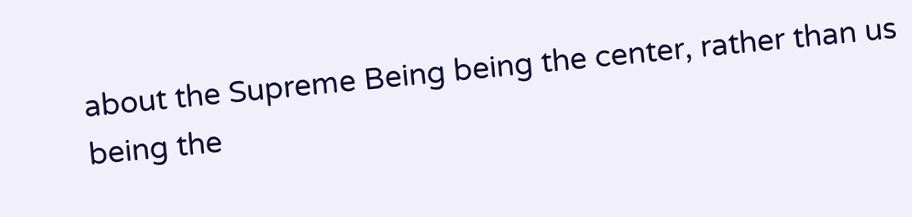about the Supreme Being being the center, rather than us being the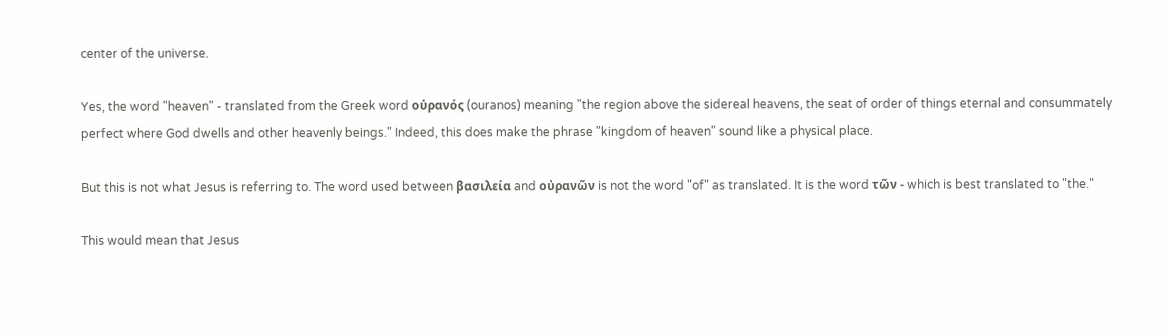center of the universe.

Yes, the word "heaven" - translated from the Greek word οὐρανός (ouranos) meaning "the region above the sidereal heavens, the seat of order of things eternal and consummately perfect where God dwells and other heavenly beings." Indeed, this does make the phrase "kingdom of heaven" sound like a physical place.

But this is not what Jesus is referring to. The word used between βασιλεία and οὐρανῶν is not the word "of" as translated. It is the word τῶν - which is best translated to "the."

This would mean that Jesus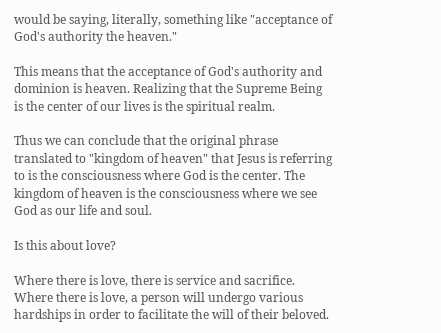would be saying, literally, something like "acceptance of God's authority the heaven."

This means that the acceptance of God's authority and dominion is heaven. Realizing that the Supreme Being is the center of our lives is the spiritual realm.

Thus we can conclude that the original phrase translated to "kingdom of heaven" that Jesus is referring to is the consciousness where God is the center. The kingdom of heaven is the consciousness where we see God as our life and soul.

Is this about love?

Where there is love, there is service and sacrifice. Where there is love, a person will undergo various hardships in order to facilitate the will of their beloved.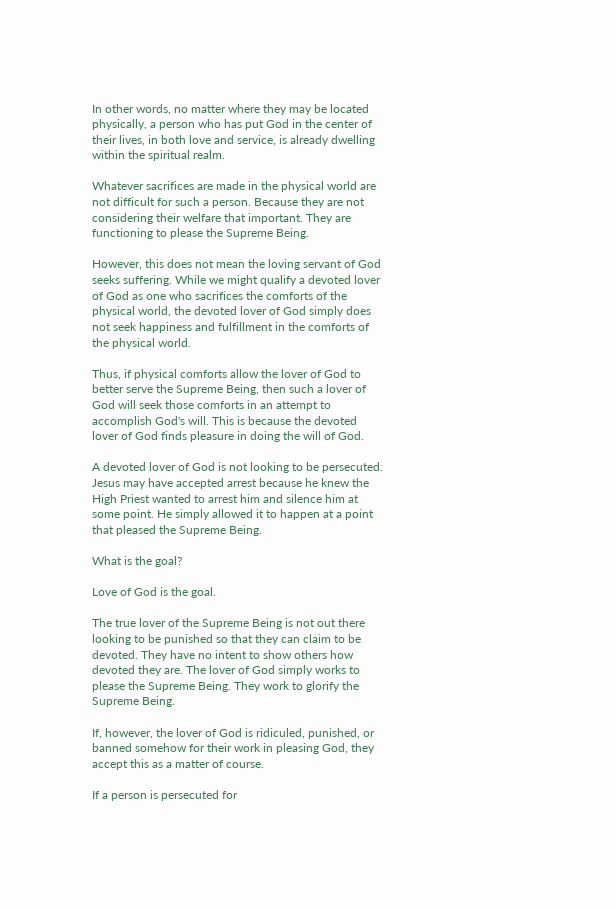In other words, no matter where they may be located physically, a person who has put God in the center of their lives, in both love and service, is already dwelling within the spiritual realm.

Whatever sacrifices are made in the physical world are not difficult for such a person. Because they are not considering their welfare that important. They are functioning to please the Supreme Being.

However, this does not mean the loving servant of God seeks suffering. While we might qualify a devoted lover of God as one who sacrifices the comforts of the physical world, the devoted lover of God simply does not seek happiness and fulfillment in the comforts of the physical world.

Thus, if physical comforts allow the lover of God to better serve the Supreme Being, then such a lover of God will seek those comforts in an attempt to accomplish God's will. This is because the devoted lover of God finds pleasure in doing the will of God.

A devoted lover of God is not looking to be persecuted. Jesus may have accepted arrest because he knew the High Priest wanted to arrest him and silence him at some point. He simply allowed it to happen at a point that pleased the Supreme Being.

What is the goal?

Love of God is the goal.

The true lover of the Supreme Being is not out there looking to be punished so that they can claim to be devoted. They have no intent to show others how devoted they are. The lover of God simply works to please the Supreme Being. They work to glorify the Supreme Being.

If, however, the lover of God is ridiculed, punished, or banned somehow for their work in pleasing God, they accept this as a matter of course.

If a person is persecuted for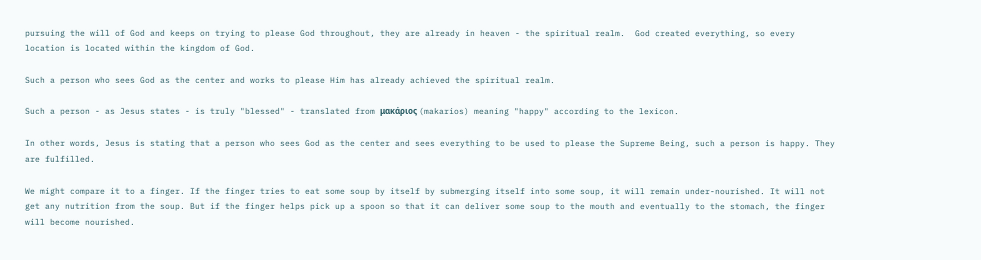pursuing the will of God and keeps on trying to please God throughout, they are already in heaven - the spiritual realm.  God created everything, so every location is located within the kingdom of God.

Such a person who sees God as the center and works to please Him has already achieved the spiritual realm.

Such a person - as Jesus states - is truly "blessed" - translated from μακάριος (makarios) meaning "happy" according to the lexicon.

In other words, Jesus is stating that a person who sees God as the center and sees everything to be used to please the Supreme Being, such a person is happy. They are fulfilled.

We might compare it to a finger. If the finger tries to eat some soup by itself by submerging itself into some soup, it will remain under-nourished. It will not get any nutrition from the soup. But if the finger helps pick up a spoon so that it can deliver some soup to the mouth and eventually to the stomach, the finger will become nourished.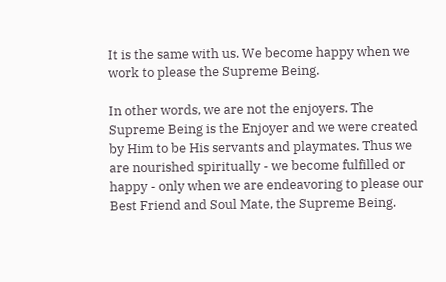It is the same with us. We become happy when we work to please the Supreme Being.

In other words, we are not the enjoyers. The Supreme Being is the Enjoyer and we were created by Him to be His servants and playmates. Thus we are nourished spiritually - we become fulfilled or happy - only when we are endeavoring to please our Best Friend and Soul Mate, the Supreme Being.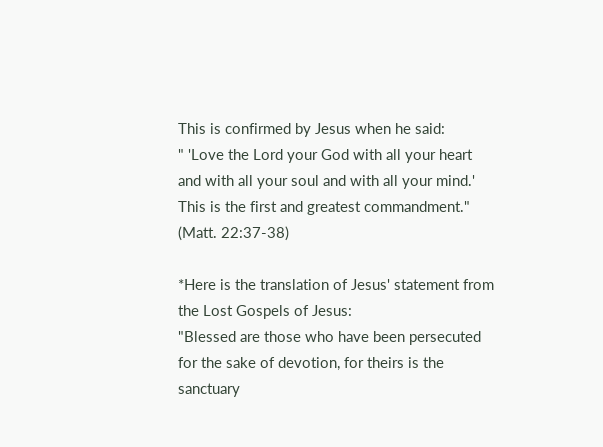This is confirmed by Jesus when he said:
" 'Love the Lord your God with all your heart and with all your soul and with all your mind.' This is the first and greatest commandment." (Matt. 22:37-38)

*Here is the translation of Jesus' statement from the Lost Gospels of Jesus:
"Blessed are those who have been persecuted for the sake of devotion, for theirs is the sanctuary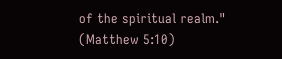of the spiritual realm." (Matthew 5:10)